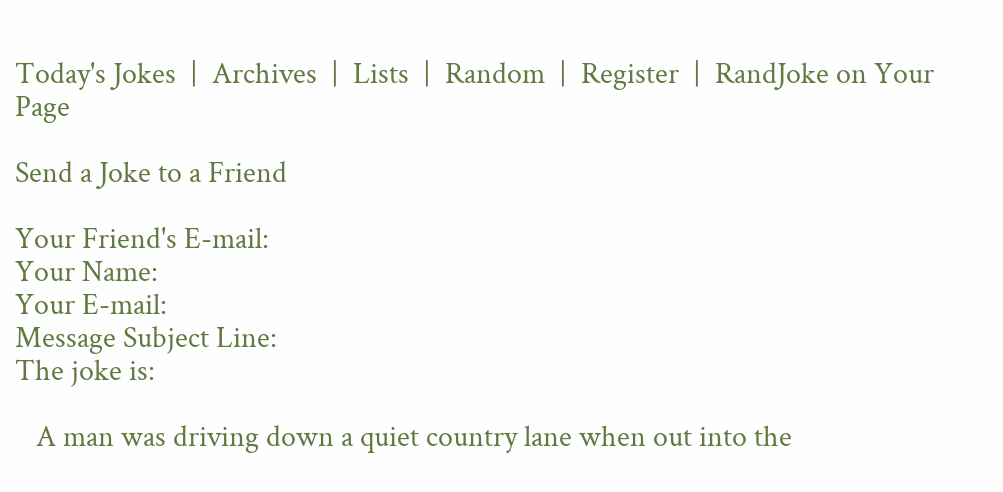Today's Jokes  |  Archives  |  Lists  |  Random  |  Register  |  RandJoke on Your Page

Send a Joke to a Friend

Your Friend's E-mail:
Your Name:
Your E-mail:
Message Subject Line:
The joke is:

   A man was driving down a quiet country lane when out into the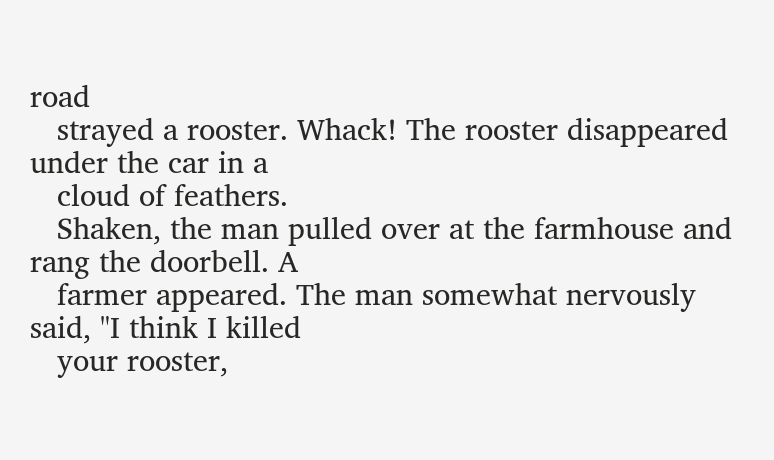road
   strayed a rooster. Whack! The rooster disappeared under the car in a
   cloud of feathers.
   Shaken, the man pulled over at the farmhouse and rang the doorbell. A
   farmer appeared. The man somewhat nervously said, "I think I killed
   your rooster,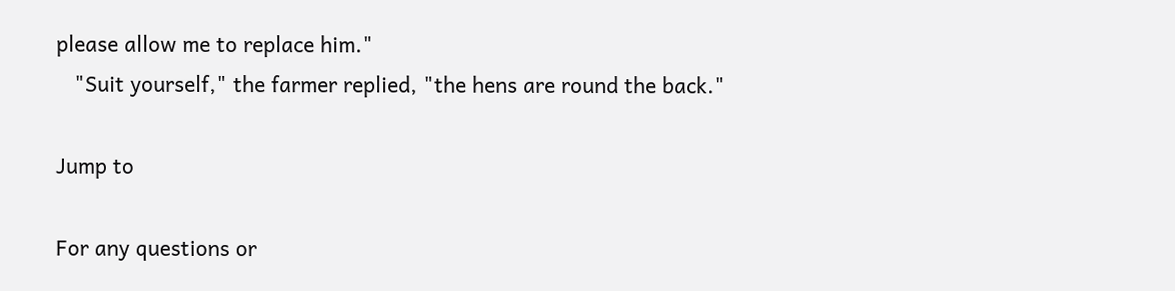please allow me to replace him."
   "Suit yourself," the farmer replied, "the hens are round the back."

Jump to

For any questions or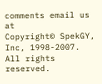comments email us at
Copyright© SpekGY, Inc, 1998-2007. All rights reserved.